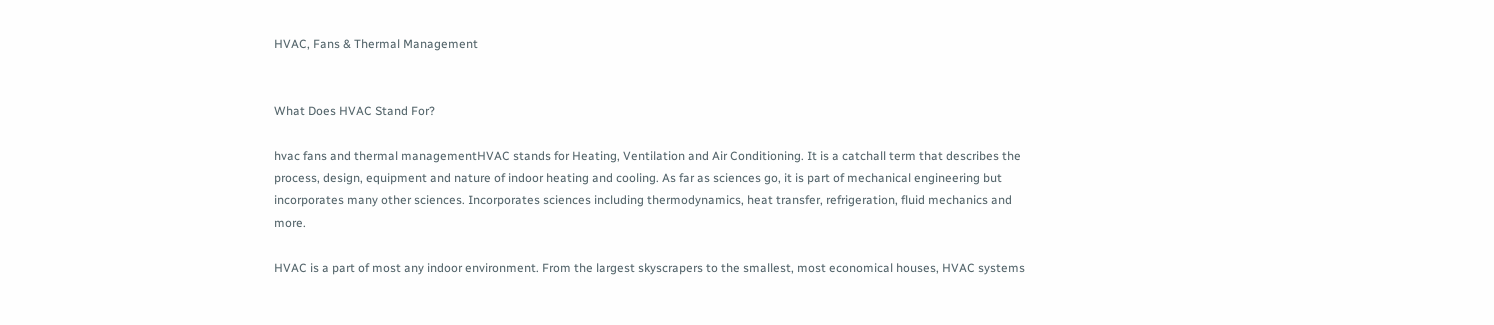HVAC, Fans & Thermal Management


What Does HVAC Stand For?

hvac fans and thermal managementHVAC stands for Heating, Ventilation and Air Conditioning. It is a catchall term that describes the process, design, equipment and nature of indoor heating and cooling. As far as sciences go, it is part of mechanical engineering but incorporates many other sciences. Incorporates sciences including thermodynamics, heat transfer, refrigeration, fluid mechanics and more.

HVAC is a part of most any indoor environment. From the largest skyscrapers to the smallest, most economical houses, HVAC systems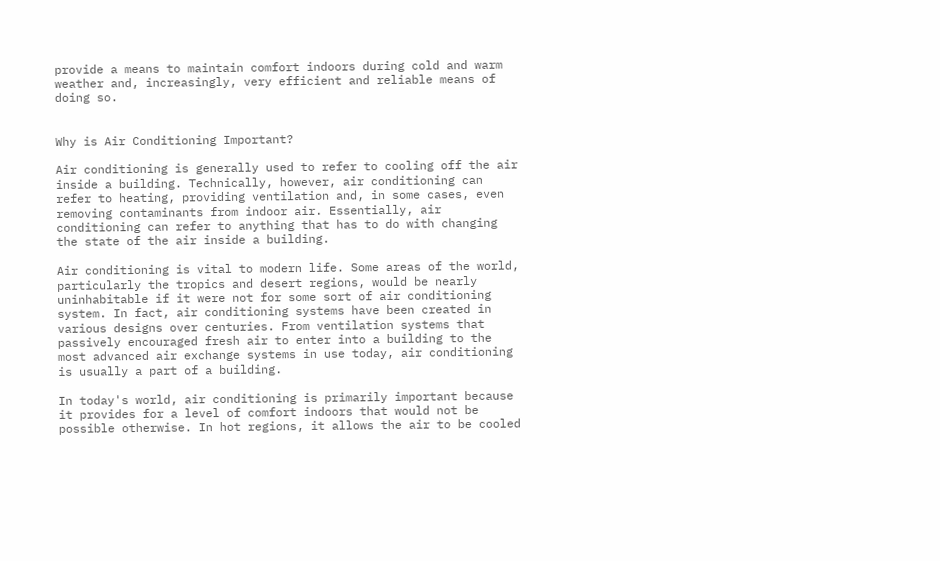provide a means to maintain comfort indoors during cold and warm weather and, increasingly, very efficient and reliable means of doing so.


Why is Air Conditioning Important?

Air conditioning is generally used to refer to cooling off the air inside a building. Technically, however, air conditioning can refer to heating, providing ventilation and, in some cases, even removing contaminants from indoor air. Essentially, air conditioning can refer to anything that has to do with changing the state of the air inside a building.

Air conditioning is vital to modern life. Some areas of the world, particularly the tropics and desert regions, would be nearly uninhabitable if it were not for some sort of air conditioning system. In fact, air conditioning systems have been created in various designs over centuries. From ventilation systems that passively encouraged fresh air to enter into a building to the most advanced air exchange systems in use today, air conditioning is usually a part of a building.

In today's world, air conditioning is primarily important because it provides for a level of comfort indoors that would not be possible otherwise. In hot regions, it allows the air to be cooled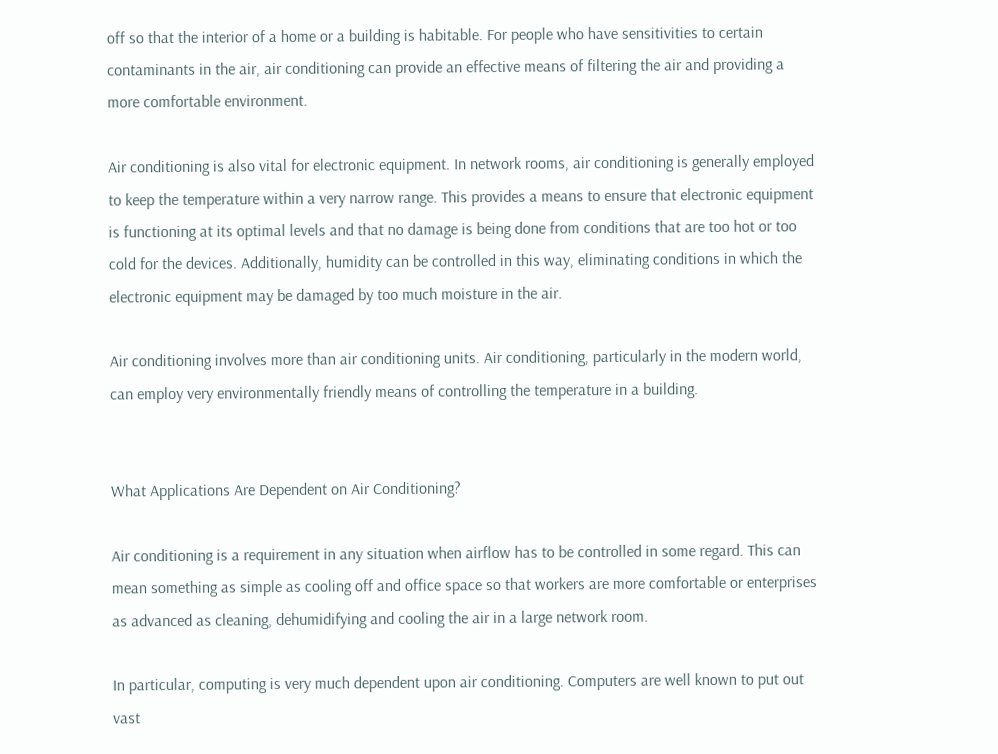off so that the interior of a home or a building is habitable. For people who have sensitivities to certain contaminants in the air, air conditioning can provide an effective means of filtering the air and providing a more comfortable environment.

Air conditioning is also vital for electronic equipment. In network rooms, air conditioning is generally employed to keep the temperature within a very narrow range. This provides a means to ensure that electronic equipment is functioning at its optimal levels and that no damage is being done from conditions that are too hot or too cold for the devices. Additionally, humidity can be controlled in this way, eliminating conditions in which the electronic equipment may be damaged by too much moisture in the air.

Air conditioning involves more than air conditioning units. Air conditioning, particularly in the modern world, can employ very environmentally friendly means of controlling the temperature in a building.


What Applications Are Dependent on Air Conditioning?

Air conditioning is a requirement in any situation when airflow has to be controlled in some regard. This can mean something as simple as cooling off and office space so that workers are more comfortable or enterprises as advanced as cleaning, dehumidifying and cooling the air in a large network room.

In particular, computing is very much dependent upon air conditioning. Computers are well known to put out vast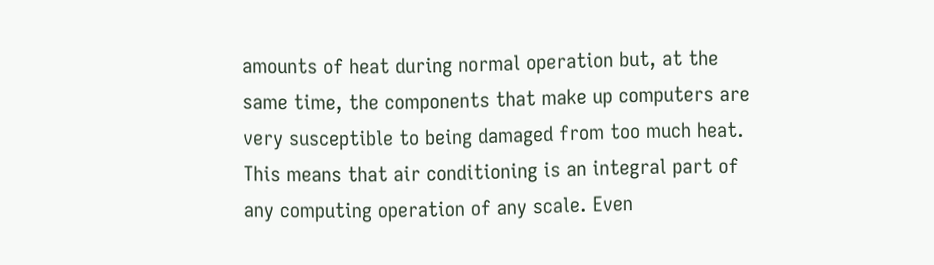amounts of heat during normal operation but, at the same time, the components that make up computers are very susceptible to being damaged from too much heat. This means that air conditioning is an integral part of any computing operation of any scale. Even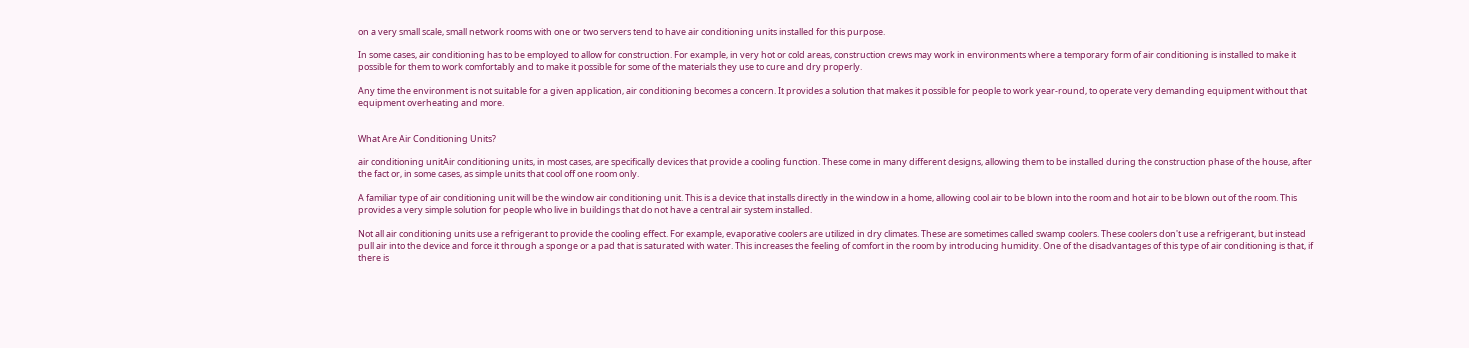on a very small scale, small network rooms with one or two servers tend to have air conditioning units installed for this purpose.

In some cases, air conditioning has to be employed to allow for construction. For example, in very hot or cold areas, construction crews may work in environments where a temporary form of air conditioning is installed to make it possible for them to work comfortably and to make it possible for some of the materials they use to cure and dry properly.

Any time the environment is not suitable for a given application, air conditioning becomes a concern. It provides a solution that makes it possible for people to work year-round, to operate very demanding equipment without that equipment overheating and more.


What Are Air Conditioning Units?

air conditioning unitAir conditioning units, in most cases, are specifically devices that provide a cooling function. These come in many different designs, allowing them to be installed during the construction phase of the house, after the fact or, in some cases, as simple units that cool off one room only.

A familiar type of air conditioning unit will be the window air conditioning unit. This is a device that installs directly in the window in a home, allowing cool air to be blown into the room and hot air to be blown out of the room. This provides a very simple solution for people who live in buildings that do not have a central air system installed.

Not all air conditioning units use a refrigerant to provide the cooling effect. For example, evaporative coolers are utilized in dry climates. These are sometimes called swamp coolers. These coolers don't use a refrigerant, but instead pull air into the device and force it through a sponge or a pad that is saturated with water. This increases the feeling of comfort in the room by introducing humidity. One of the disadvantages of this type of air conditioning is that, if there is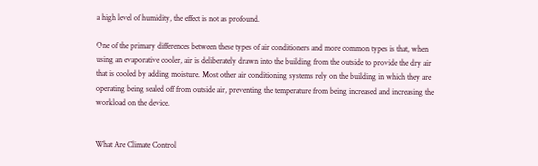a high level of humidity, the effect is not as profound.

One of the primary differences between these types of air conditioners and more common types is that, when using an evaporative cooler, air is deliberately drawn into the building from the outside to provide the dry air that is cooled by adding moisture. Most other air conditioning systems rely on the building in which they are operating being sealed off from outside air, preventing the temperature from being increased and increasing the workload on the device.


What Are Climate Control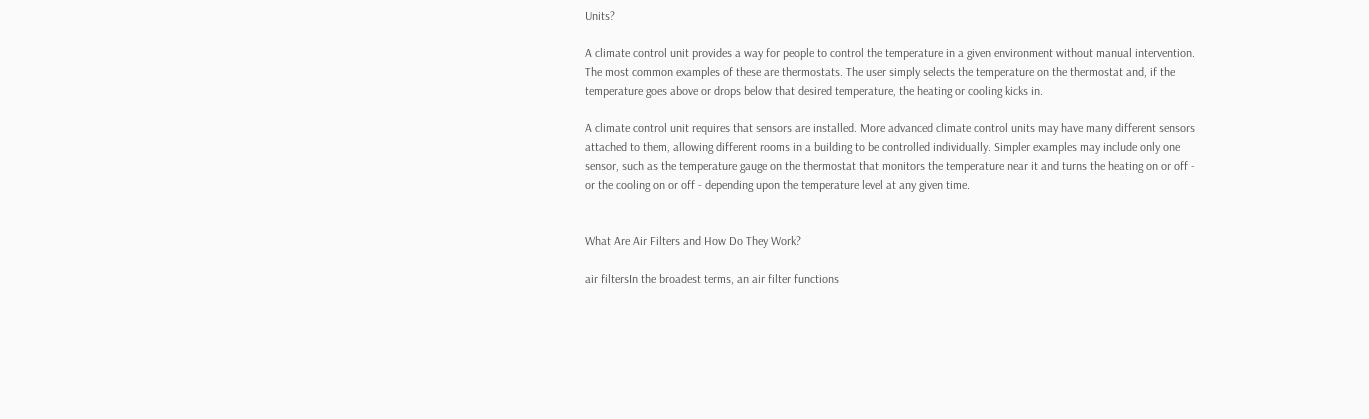Units?

A climate control unit provides a way for people to control the temperature in a given environment without manual intervention. The most common examples of these are thermostats. The user simply selects the temperature on the thermostat and, if the temperature goes above or drops below that desired temperature, the heating or cooling kicks in.

A climate control unit requires that sensors are installed. More advanced climate control units may have many different sensors attached to them, allowing different rooms in a building to be controlled individually. Simpler examples may include only one sensor, such as the temperature gauge on the thermostat that monitors the temperature near it and turns the heating on or off - or the cooling on or off - depending upon the temperature level at any given time.


What Are Air Filters and How Do They Work?

air filtersIn the broadest terms, an air filter functions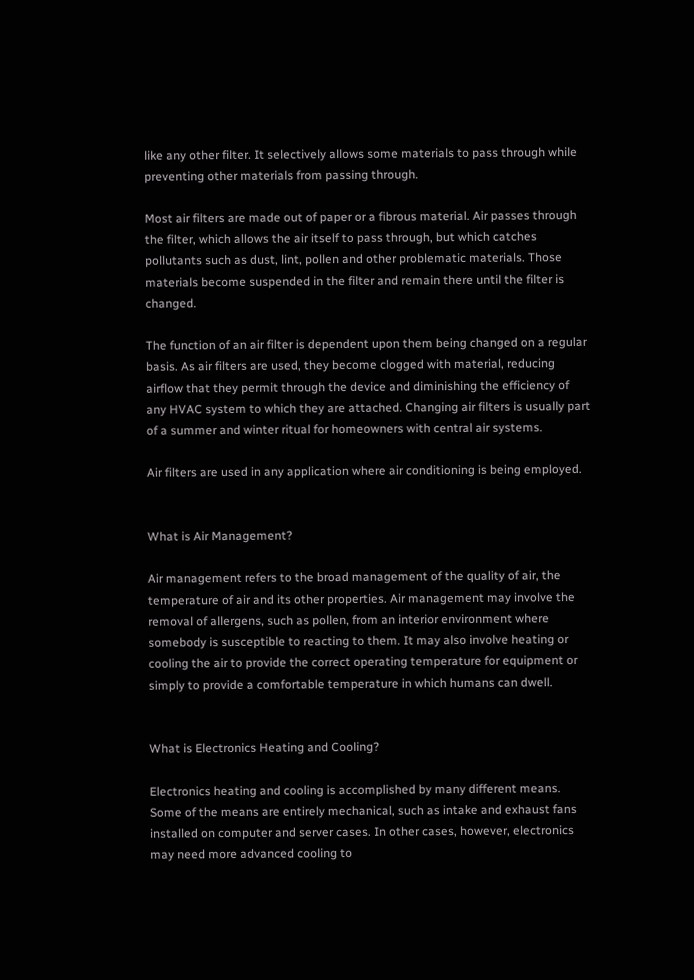like any other filter. It selectively allows some materials to pass through while preventing other materials from passing through.

Most air filters are made out of paper or a fibrous material. Air passes through the filter, which allows the air itself to pass through, but which catches pollutants such as dust, lint, pollen and other problematic materials. Those materials become suspended in the filter and remain there until the filter is changed.

The function of an air filter is dependent upon them being changed on a regular basis. As air filters are used, they become clogged with material, reducing airflow that they permit through the device and diminishing the efficiency of any HVAC system to which they are attached. Changing air filters is usually part of a summer and winter ritual for homeowners with central air systems.

Air filters are used in any application where air conditioning is being employed.


What is Air Management?

Air management refers to the broad management of the quality of air, the temperature of air and its other properties. Air management may involve the removal of allergens, such as pollen, from an interior environment where somebody is susceptible to reacting to them. It may also involve heating or cooling the air to provide the correct operating temperature for equipment or simply to provide a comfortable temperature in which humans can dwell.


What is Electronics Heating and Cooling?

Electronics heating and cooling is accomplished by many different means. Some of the means are entirely mechanical, such as intake and exhaust fans installed on computer and server cases. In other cases, however, electronics may need more advanced cooling to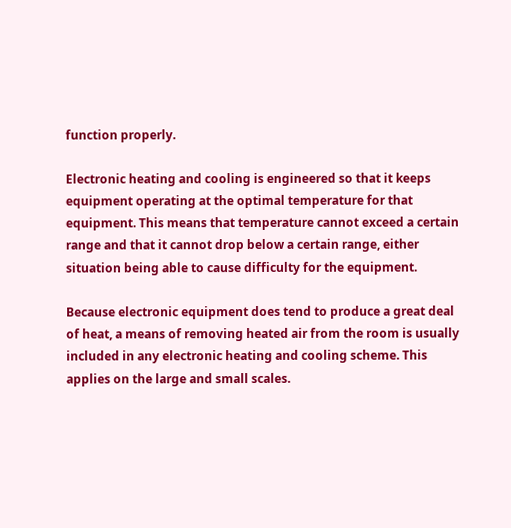function properly.

Electronic heating and cooling is engineered so that it keeps equipment operating at the optimal temperature for that equipment. This means that temperature cannot exceed a certain range and that it cannot drop below a certain range, either situation being able to cause difficulty for the equipment.

Because electronic equipment does tend to produce a great deal of heat, a means of removing heated air from the room is usually included in any electronic heating and cooling scheme. This applies on the large and small scales.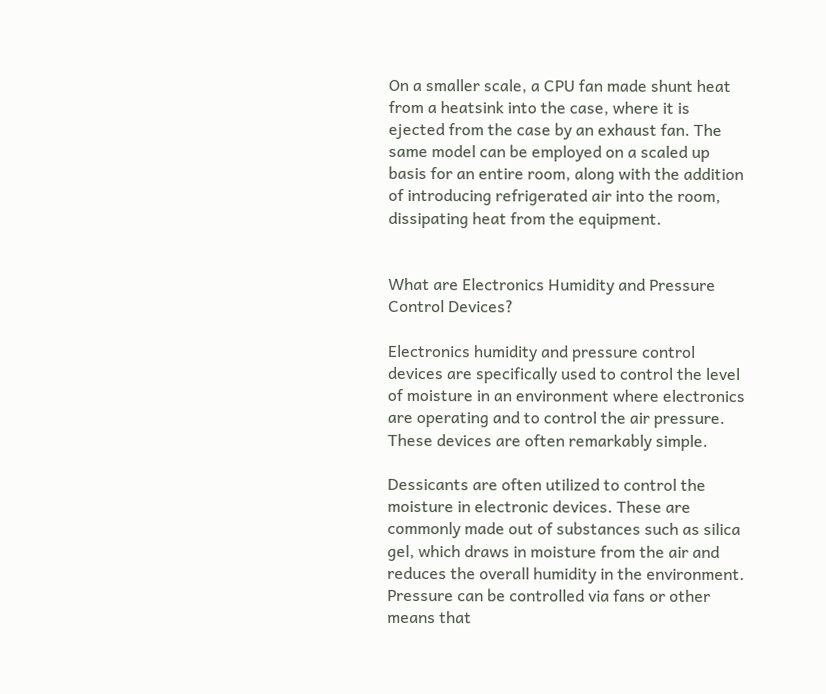On a smaller scale, a CPU fan made shunt heat from a heatsink into the case, where it is ejected from the case by an exhaust fan. The same model can be employed on a scaled up basis for an entire room, along with the addition of introducing refrigerated air into the room, dissipating heat from the equipment.


What are Electronics Humidity and Pressure Control Devices?

Electronics humidity and pressure control devices are specifically used to control the level of moisture in an environment where electronics are operating and to control the air pressure. These devices are often remarkably simple.

Dessicants are often utilized to control the moisture in electronic devices. These are commonly made out of substances such as silica gel, which draws in moisture from the air and reduces the overall humidity in the environment. Pressure can be controlled via fans or other means that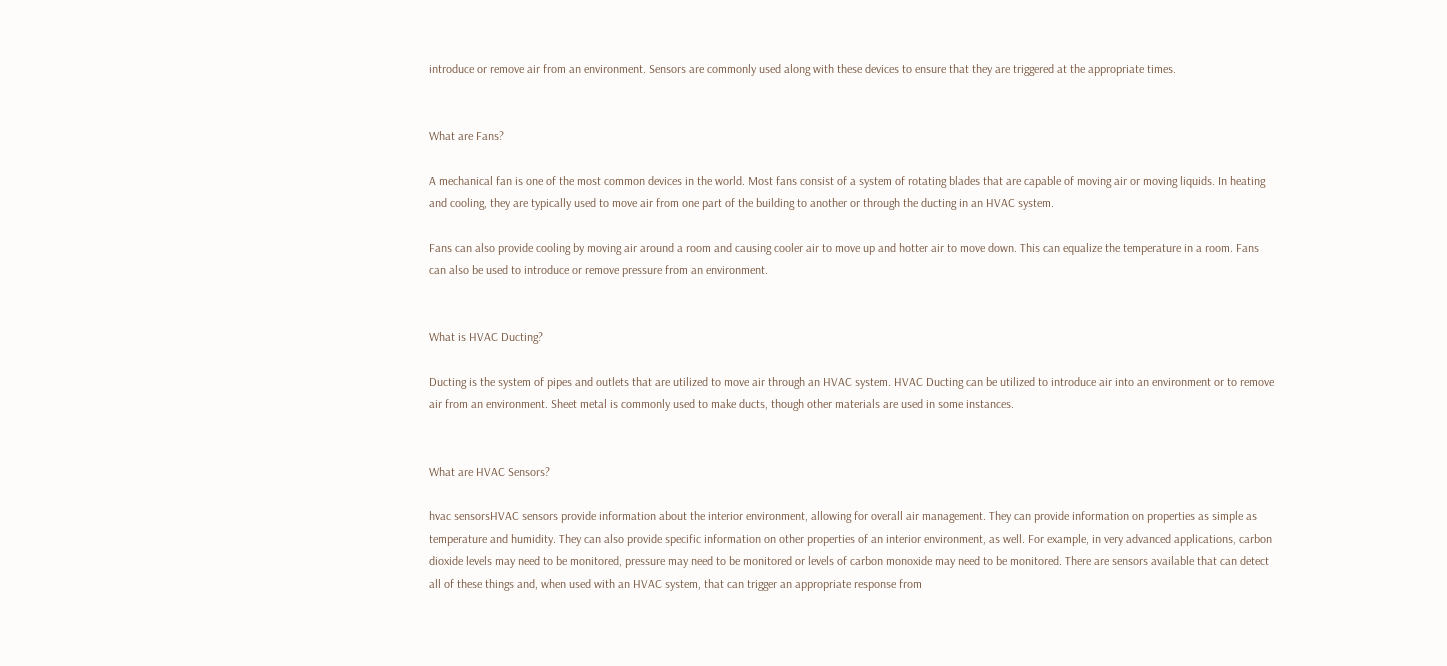introduce or remove air from an environment. Sensors are commonly used along with these devices to ensure that they are triggered at the appropriate times.


What are Fans?

A mechanical fan is one of the most common devices in the world. Most fans consist of a system of rotating blades that are capable of moving air or moving liquids. In heating and cooling, they are typically used to move air from one part of the building to another or through the ducting in an HVAC system.

Fans can also provide cooling by moving air around a room and causing cooler air to move up and hotter air to move down. This can equalize the temperature in a room. Fans can also be used to introduce or remove pressure from an environment.


What is HVAC Ducting?

Ducting is the system of pipes and outlets that are utilized to move air through an HVAC system. HVAC Ducting can be utilized to introduce air into an environment or to remove air from an environment. Sheet metal is commonly used to make ducts, though other materials are used in some instances.


What are HVAC Sensors?

hvac sensorsHVAC sensors provide information about the interior environment, allowing for overall air management. They can provide information on properties as simple as temperature and humidity. They can also provide specific information on other properties of an interior environment, as well. For example, in very advanced applications, carbon dioxide levels may need to be monitored, pressure may need to be monitored or levels of carbon monoxide may need to be monitored. There are sensors available that can detect all of these things and, when used with an HVAC system, that can trigger an appropriate response from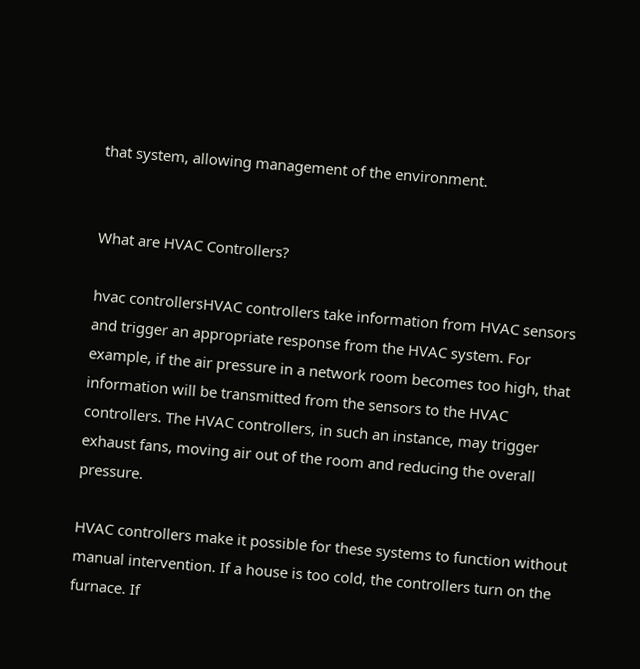that system, allowing management of the environment.


What are HVAC Controllers?

hvac controllersHVAC controllers take information from HVAC sensors and trigger an appropriate response from the HVAC system. For example, if the air pressure in a network room becomes too high, that information will be transmitted from the sensors to the HVAC controllers. The HVAC controllers, in such an instance, may trigger exhaust fans, moving air out of the room and reducing the overall pressure.

HVAC controllers make it possible for these systems to function without manual intervention. If a house is too cold, the controllers turn on the furnace. If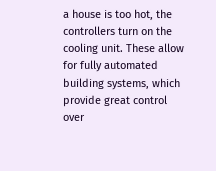a house is too hot, the controllers turn on the cooling unit. These allow for fully automated building systems, which provide great control over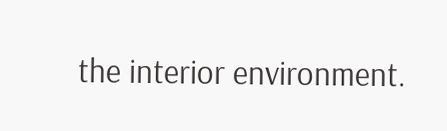the interior environment.